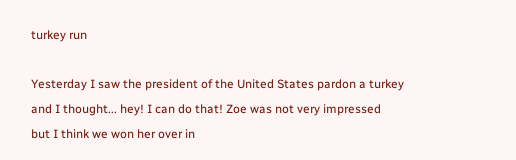turkey run

Yesterday I saw the president of the United States pardon a turkey
and I thought... hey! I can do that! Zoe was not very impressed
but I think we won her over in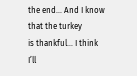the end... And I know that the turkey
is thankful… I think I’ll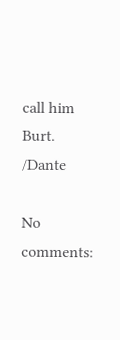call him Burt.                            /Dante

No comments: